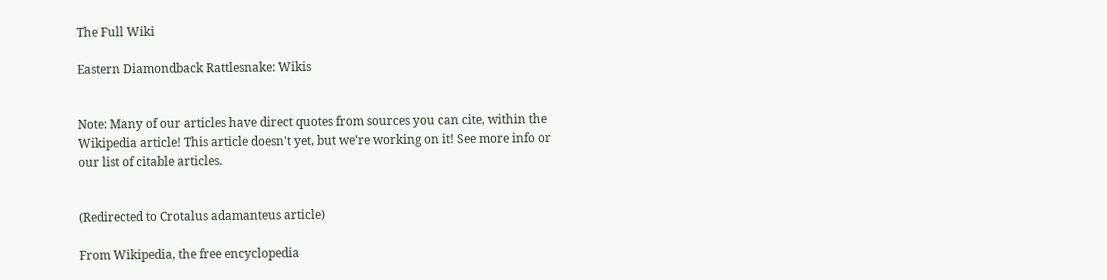The Full Wiki

Eastern Diamondback Rattlesnake: Wikis


Note: Many of our articles have direct quotes from sources you can cite, within the Wikipedia article! This article doesn't yet, but we're working on it! See more info or our list of citable articles.


(Redirected to Crotalus adamanteus article)

From Wikipedia, the free encyclopedia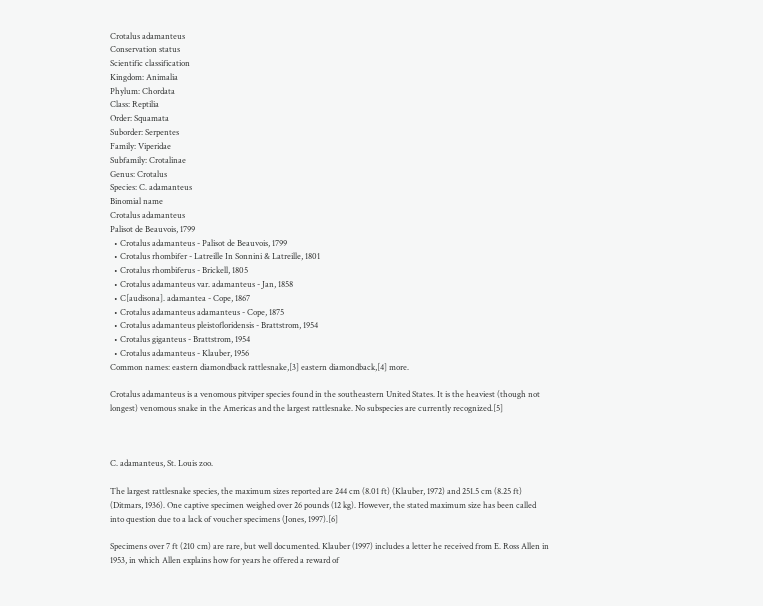Crotalus adamanteus
Conservation status
Scientific classification
Kingdom: Animalia
Phylum: Chordata
Class: Reptilia
Order: Squamata
Suborder: Serpentes
Family: Viperidae
Subfamily: Crotalinae
Genus: Crotalus
Species: C. adamanteus
Binomial name
Crotalus adamanteus
Palisot de Beauvois, 1799
  • Crotalus adamanteus - Palisot de Beauvois, 1799
  • Crotalus rhombifer - Latreille In Sonnini & Latreille, 1801
  • Crotalus rhombiferus - Brickell, 1805
  • Crotalus adamanteus var. adamanteus - Jan, 1858
  • C[audisona]. adamantea - Cope, 1867
  • Crotalus adamanteus adamanteus - Cope, 1875
  • Crotalus adamanteus pleistofloridensis - Brattstrom, 1954
  • Crotalus giganteus - Brattstrom, 1954
  • Crotalus adamanteus - Klauber, 1956
Common names: eastern diamondback rattlesnake,[3] eastern diamondback,[4] more.

Crotalus adamanteus is a venomous pitviper species found in the southeastern United States. It is the heaviest (though not longest) venomous snake in the Americas and the largest rattlesnake. No subspecies are currently recognized.[5]



C. adamanteus, St. Louis zoo.

The largest rattlesnake species, the maximum sizes reported are 244 cm (8.01 ft) (Klauber, 1972) and 251.5 cm (8.25 ft) (Ditmars, 1936). One captive specimen weighed over 26 pounds (12 kg). However, the stated maximum size has been called into question due to a lack of voucher specimens (Jones, 1997).[6]

Specimens over 7 ft (210 cm) are rare, but well documented. Klauber (1997) includes a letter he received from E. Ross Allen in 1953, in which Allen explains how for years he offered a reward of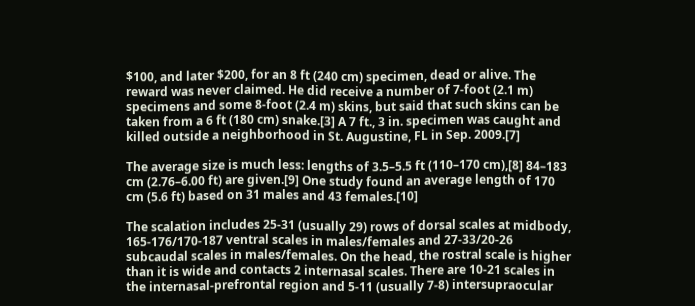$100, and later $200, for an 8 ft (240 cm) specimen, dead or alive. The reward was never claimed. He did receive a number of 7-foot (2.1 m) specimens and some 8-foot (2.4 m) skins, but said that such skins can be taken from a 6 ft (180 cm) snake.[3] A 7 ft., 3 in. specimen was caught and killed outside a neighborhood in St. Augustine, FL in Sep. 2009.[7]

The average size is much less: lengths of 3.5–5.5 ft (110–170 cm),[8] 84–183 cm (2.76–6.00 ft) are given.[9] One study found an average length of 170 cm (5.6 ft) based on 31 males and 43 females.[10]

The scalation includes 25-31 (usually 29) rows of dorsal scales at midbody, 165-176/170-187 ventral scales in males/females and 27-33/20-26 subcaudal scales in males/females. On the head, the rostral scale is higher than it is wide and contacts 2 internasal scales. There are 10-21 scales in the internasal-prefrontal region and 5-11 (usually 7-8) intersupraocular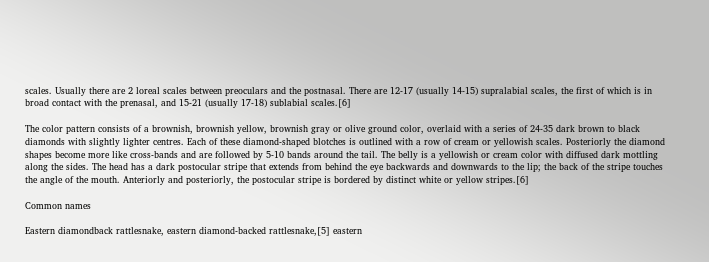scales. Usually there are 2 loreal scales between preoculars and the postnasal. There are 12-17 (usually 14-15) supralabial scales, the first of which is in broad contact with the prenasal, and 15-21 (usually 17-18) sublabial scales.[6]

The color pattern consists of a brownish, brownish yellow, brownish gray or olive ground color, overlaid with a series of 24-35 dark brown to black diamonds with slightly lighter centres. Each of these diamond-shaped blotches is outlined with a row of cream or yellowish scales. Posteriorly the diamond shapes become more like cross-bands and are followed by 5-10 bands around the tail. The belly is a yellowish or cream color with diffused dark mottling along the sides. The head has a dark postocular stripe that extends from behind the eye backwards and downwards to the lip; the back of the stripe touches the angle of the mouth. Anteriorly and posteriorly, the postocular stripe is bordered by distinct white or yellow stripes.[6]

Common names

Eastern diamondback rattlesnake, eastern diamond-backed rattlesnake,[5] eastern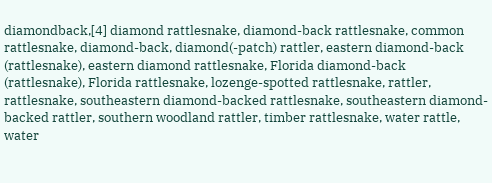diamondback,[4] diamond rattlesnake, diamond-back rattlesnake, common rattlesnake, diamond-back, diamond(-patch) rattler, eastern diamond-back (rattlesnake), eastern diamond rattlesnake, Florida diamond-back (rattlesnake), Florida rattlesnake, lozenge-spotted rattlesnake, rattler, rattlesnake, southeastern diamond-backed rattlesnake, southeastern diamond-backed rattler, southern woodland rattler, timber rattlesnake, water rattle, water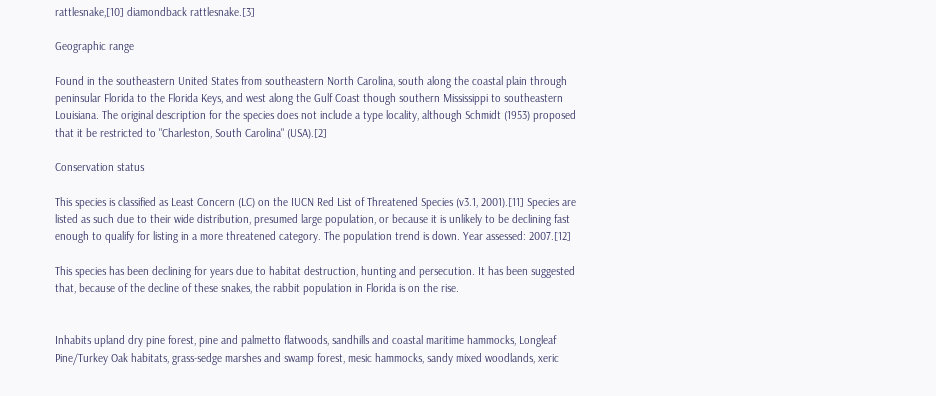rattlesnake,[10] diamondback rattlesnake.[3]

Geographic range

Found in the southeastern United States from southeastern North Carolina, south along the coastal plain through peninsular Florida to the Florida Keys, and west along the Gulf Coast though southern Mississippi to southeastern Louisiana. The original description for the species does not include a type locality, although Schmidt (1953) proposed that it be restricted to "Charleston, South Carolina" (USA).[2]

Conservation status

This species is classified as Least Concern (LC) on the IUCN Red List of Threatened Species (v3.1, 2001).[11] Species are listed as such due to their wide distribution, presumed large population, or because it is unlikely to be declining fast enough to qualify for listing in a more threatened category. The population trend is down. Year assessed: 2007.[12]

This species has been declining for years due to habitat destruction, hunting and persecution. It has been suggested that, because of the decline of these snakes, the rabbit population in Florida is on the rise.


Inhabits upland dry pine forest, pine and palmetto flatwoods, sandhills and coastal maritime hammocks, Longleaf Pine/Turkey Oak habitats, grass-sedge marshes and swamp forest, mesic hammocks, sandy mixed woodlands, xeric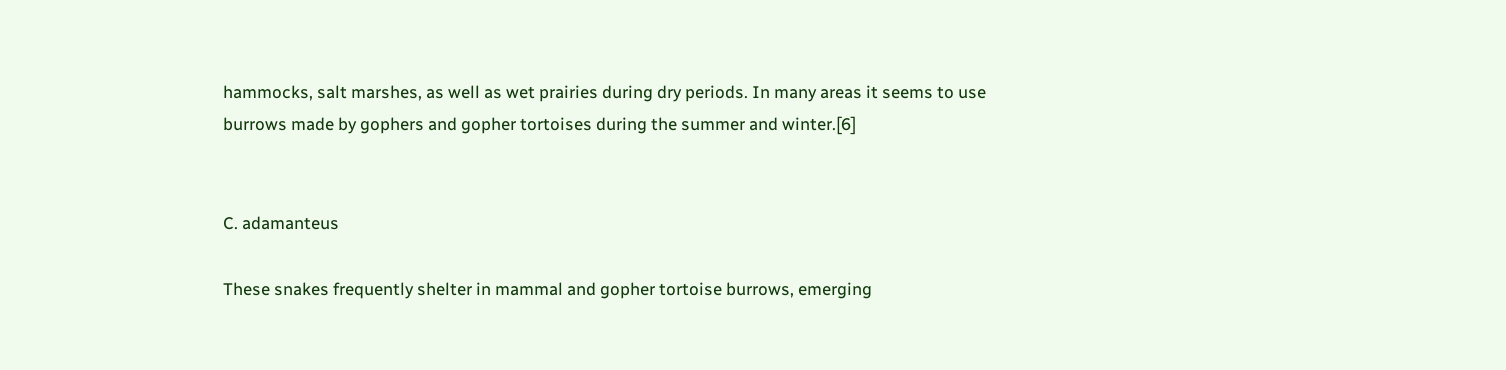hammocks, salt marshes, as well as wet prairies during dry periods. In many areas it seems to use burrows made by gophers and gopher tortoises during the summer and winter.[6]


C. adamanteus

These snakes frequently shelter in mammal and gopher tortoise burrows, emerging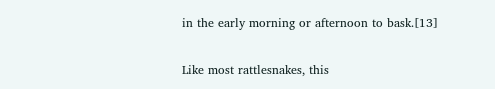in the early morning or afternoon to bask.[13]

Like most rattlesnakes, this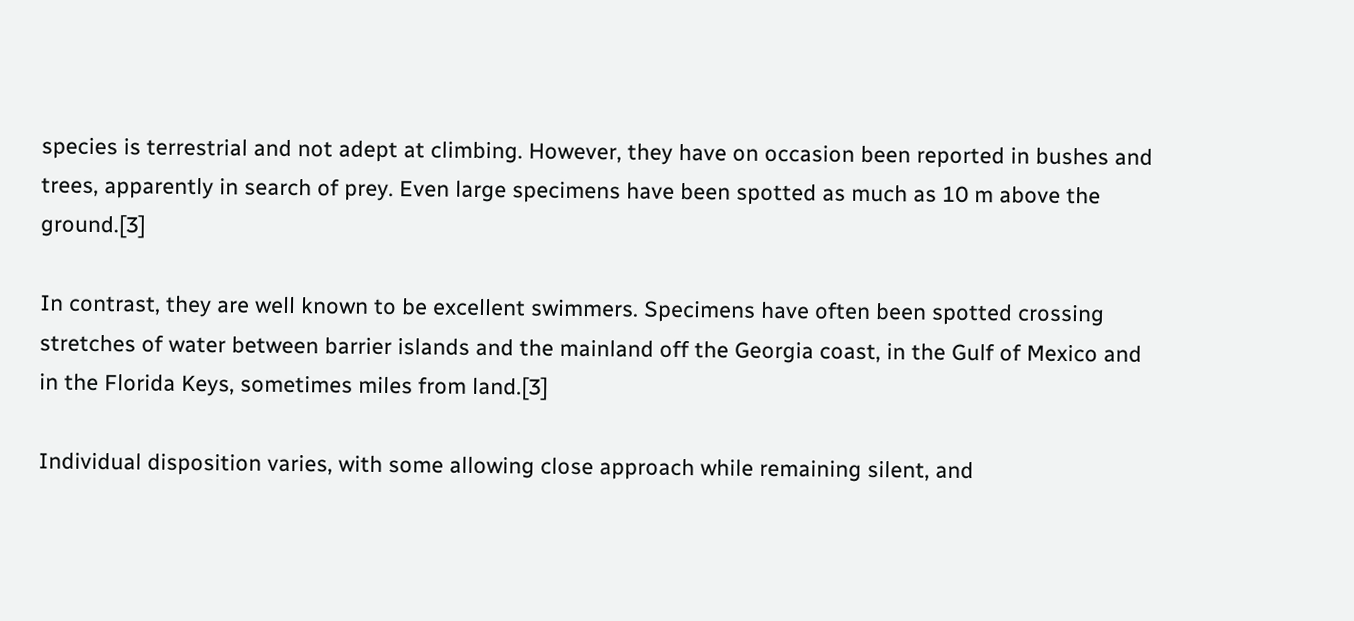species is terrestrial and not adept at climbing. However, they have on occasion been reported in bushes and trees, apparently in search of prey. Even large specimens have been spotted as much as 10 m above the ground.[3]

In contrast, they are well known to be excellent swimmers. Specimens have often been spotted crossing stretches of water between barrier islands and the mainland off the Georgia coast, in the Gulf of Mexico and in the Florida Keys, sometimes miles from land.[3]

Individual disposition varies, with some allowing close approach while remaining silent, and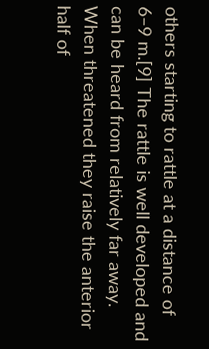others starting to rattle at a distance of 6–9 m.[9] The rattle is well developed and can be heard from relatively far away. When threatened they raise the anterior half of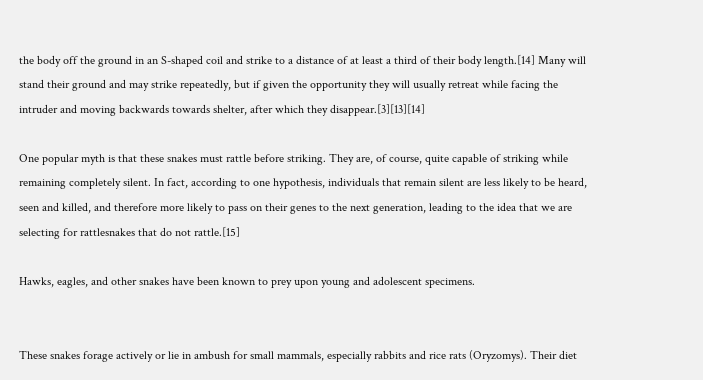the body off the ground in an S-shaped coil and strike to a distance of at least a third of their body length.[14] Many will stand their ground and may strike repeatedly, but if given the opportunity they will usually retreat while facing the intruder and moving backwards towards shelter, after which they disappear.[3][13][14]

One popular myth is that these snakes must rattle before striking. They are, of course, quite capable of striking while remaining completely silent. In fact, according to one hypothesis, individuals that remain silent are less likely to be heard, seen and killed, and therefore more likely to pass on their genes to the next generation, leading to the idea that we are selecting for rattlesnakes that do not rattle.[15]

Hawks, eagles, and other snakes have been known to prey upon young and adolescent specimens.


These snakes forage actively or lie in ambush for small mammals, especially rabbits and rice rats (Oryzomys). Their diet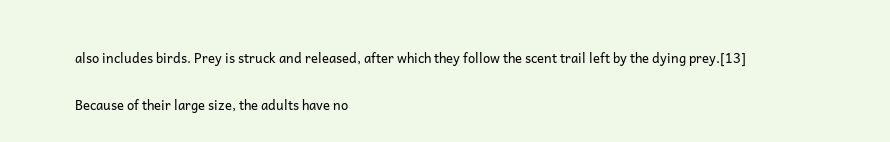also includes birds. Prey is struck and released, after which they follow the scent trail left by the dying prey.[13]

Because of their large size, the adults have no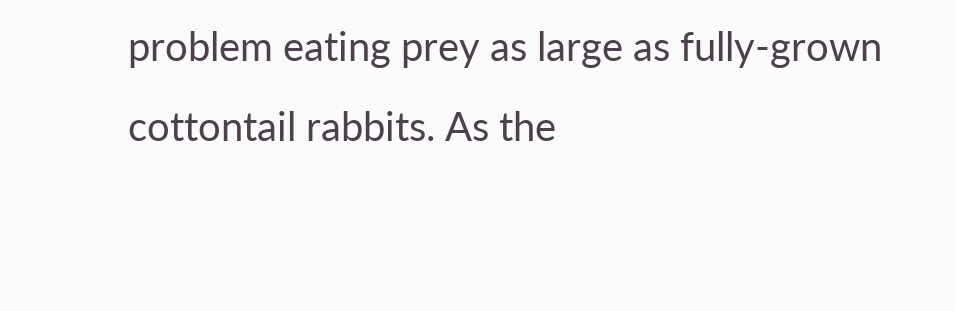problem eating prey as large as fully-grown cottontail rabbits. As the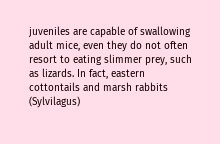juveniles are capable of swallowing adult mice, even they do not often resort to eating slimmer prey, such as lizards. In fact, eastern cottontails and marsh rabbits (Sylvilagus)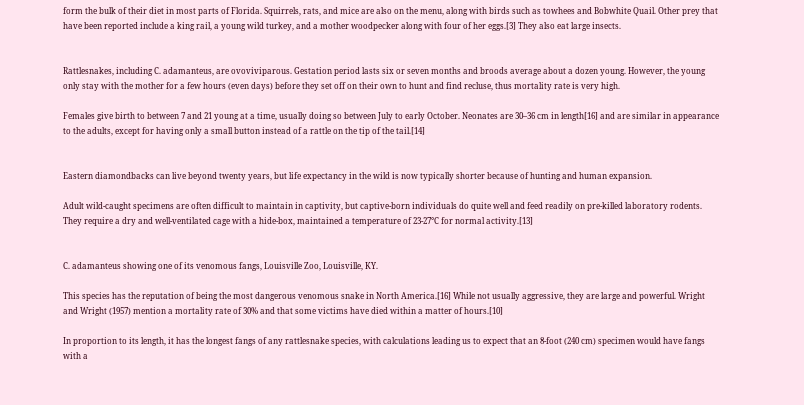form the bulk of their diet in most parts of Florida. Squirrels, rats, and mice are also on the menu, along with birds such as towhees and Bobwhite Quail. Other prey that have been reported include a king rail, a young wild turkey, and a mother woodpecker along with four of her eggs.[3] They also eat large insects.


Rattlesnakes, including C. adamanteus, are ovoviviparous. Gestation period lasts six or seven months and broods average about a dozen young. However, the young only stay with the mother for a few hours (even days) before they set off on their own to hunt and find recluse, thus mortality rate is very high.

Females give birth to between 7 and 21 young at a time, usually doing so between July to early October. Neonates are 30–36 cm in length[16] and are similar in appearance to the adults, except for having only a small button instead of a rattle on the tip of the tail.[14]


Eastern diamondbacks can live beyond twenty years, but life expectancy in the wild is now typically shorter because of hunting and human expansion.

Adult wild-caught specimens are often difficult to maintain in captivity, but captive-born individuals do quite well and feed readily on pre-killed laboratory rodents. They require a dry and well-ventilated cage with a hide-box, maintained a temperature of 23-27°C for normal activity.[13]


C. adamanteus showing one of its venomous fangs, Louisville Zoo, Louisville, KY.

This species has the reputation of being the most dangerous venomous snake in North America.[16] While not usually aggressive, they are large and powerful. Wright and Wright (1957) mention a mortality rate of 30% and that some victims have died within a matter of hours.[10]

In proportion to its length, it has the longest fangs of any rattlesnake species, with calculations leading us to expect that an 8-foot (240 cm) specimen would have fangs with a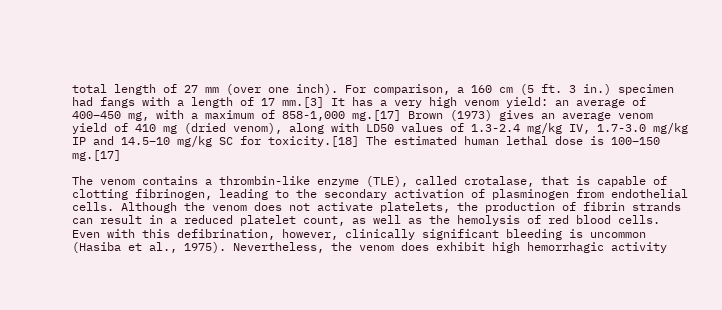total length of 27 mm (over one inch). For comparison, a 160 cm (5 ft. 3 in.) specimen had fangs with a length of 17 mm.[3] It has a very high venom yield: an average of 400–450 mg, with a maximum of 858-1,000 mg.[17] Brown (1973) gives an average venom yield of 410 mg (dried venom), along with LD50 values of 1.3-2.4 mg/kg IV, 1.7-3.0 mg/kg IP and 14.5–10 mg/kg SC for toxicity.[18] The estimated human lethal dose is 100–150 mg.[17]

The venom contains a thrombin-like enzyme (TLE), called crotalase, that is capable of clotting fibrinogen, leading to the secondary activation of plasminogen from endothelial cells. Although the venom does not activate platelets, the production of fibrin strands can result in a reduced platelet count, as well as the hemolysis of red blood cells. Even with this defibrination, however, clinically significant bleeding is uncommon (Hasiba et al., 1975). Nevertheless, the venom does exhibit high hemorrhagic activity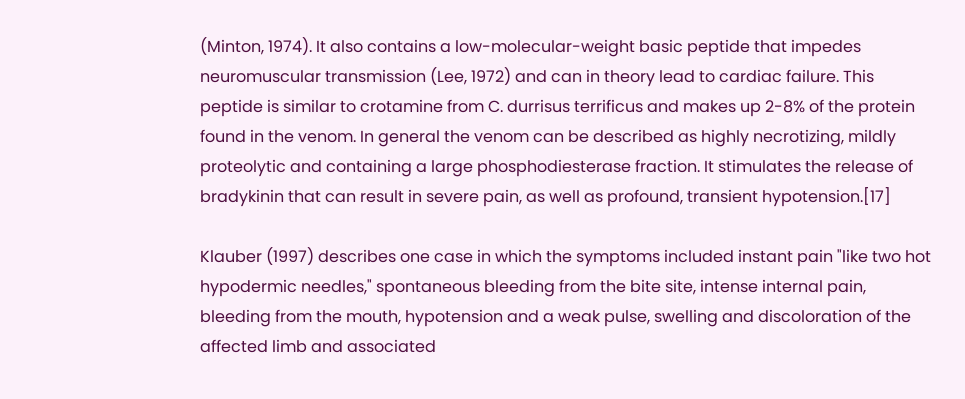(Minton, 1974). It also contains a low-molecular-weight basic peptide that impedes neuromuscular transmission (Lee, 1972) and can in theory lead to cardiac failure. This peptide is similar to crotamine from C. durrisus terrificus and makes up 2-8% of the protein found in the venom. In general the venom can be described as highly necrotizing, mildly proteolytic and containing a large phosphodiesterase fraction. It stimulates the release of bradykinin that can result in severe pain, as well as profound, transient hypotension.[17]

Klauber (1997) describes one case in which the symptoms included instant pain "like two hot hypodermic needles," spontaneous bleeding from the bite site, intense internal pain, bleeding from the mouth, hypotension and a weak pulse, swelling and discoloration of the affected limb and associated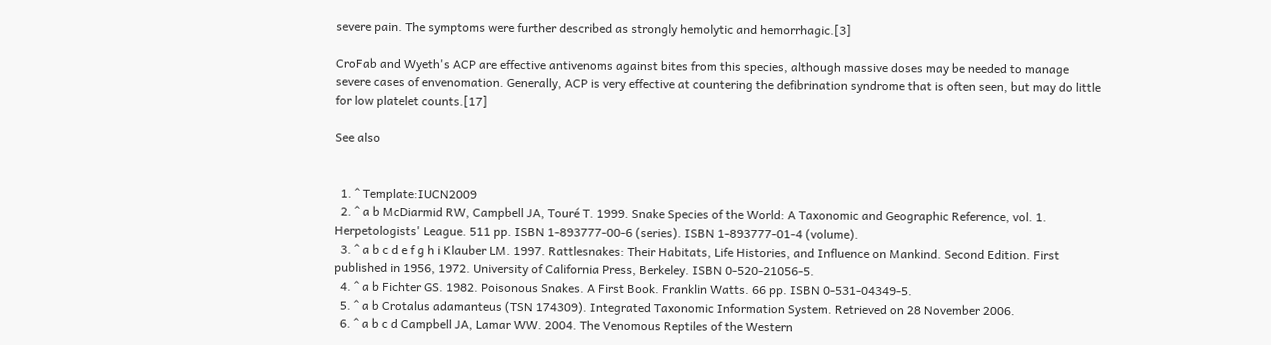severe pain. The symptoms were further described as strongly hemolytic and hemorrhagic.[3]

CroFab and Wyeth's ACP are effective antivenoms against bites from this species, although massive doses may be needed to manage severe cases of envenomation. Generally, ACP is very effective at countering the defibrination syndrome that is often seen, but may do little for low platelet counts.[17]

See also


  1. ^ Template:IUCN2009
  2. ^ a b McDiarmid RW, Campbell JA, Touré T. 1999. Snake Species of the World: A Taxonomic and Geographic Reference, vol. 1. Herpetologists' League. 511 pp. ISBN 1-893777-00-6 (series). ISBN 1-893777-01-4 (volume).
  3. ^ a b c d e f g h i Klauber LM. 1997. Rattlesnakes: Their Habitats, Life Histories, and Influence on Mankind. Second Edition. First published in 1956, 1972. University of California Press, Berkeley. ISBN 0-520-21056-5.
  4. ^ a b Fichter GS. 1982. Poisonous Snakes. A First Book. Franklin Watts. 66 pp. ISBN 0-531-04349-5.
  5. ^ a b Crotalus adamanteus (TSN 174309). Integrated Taxonomic Information System. Retrieved on 28 November 2006.
  6. ^ a b c d Campbell JA, Lamar WW. 2004. The Venomous Reptiles of the Western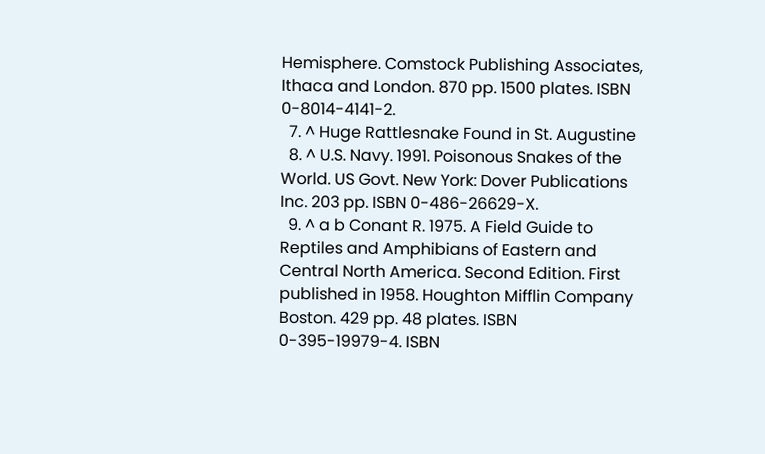Hemisphere. Comstock Publishing Associates, Ithaca and London. 870 pp. 1500 plates. ISBN 0-8014-4141-2.
  7. ^ Huge Rattlesnake Found in St. Augustine
  8. ^ U.S. Navy. 1991. Poisonous Snakes of the World. US Govt. New York: Dover Publications Inc. 203 pp. ISBN 0-486-26629-X.
  9. ^ a b Conant R. 1975. A Field Guide to Reptiles and Amphibians of Eastern and Central North America. Second Edition. First published in 1958. Houghton Mifflin Company Boston. 429 pp. 48 plates. ISBN 0-395-19979-4. ISBN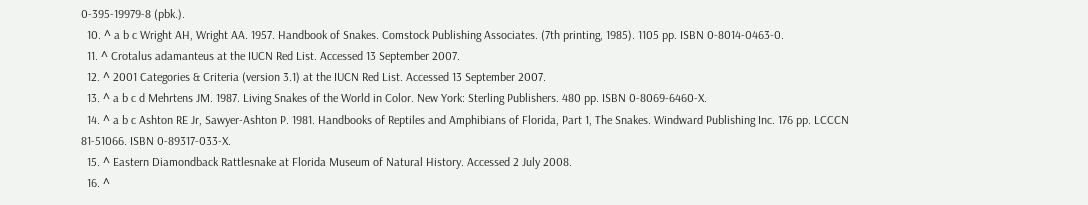0-395-19979-8 (pbk.).
  10. ^ a b c Wright AH, Wright AA. 1957. Handbook of Snakes. Comstock Publishing Associates. (7th printing, 1985). 1105 pp. ISBN 0-8014-0463-0.
  11. ^ Crotalus adamanteus at the IUCN Red List. Accessed 13 September 2007.
  12. ^ 2001 Categories & Criteria (version 3.1) at the IUCN Red List. Accessed 13 September 2007.
  13. ^ a b c d Mehrtens JM. 1987. Living Snakes of the World in Color. New York: Sterling Publishers. 480 pp. ISBN 0-8069-6460-X.
  14. ^ a b c Ashton RE Jr, Sawyer-Ashton P. 1981. Handbooks of Reptiles and Amphibians of Florida, Part 1, The Snakes. Windward Publishing Inc. 176 pp. LCCCN 81-51066. ISBN 0-89317-033-X.
  15. ^ Eastern Diamondback Rattlesnake at Florida Museum of Natural History. Accessed 2 July 2008.
  16. ^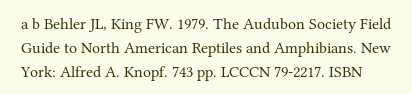a b Behler JL, King FW. 1979. The Audubon Society Field Guide to North American Reptiles and Amphibians. New York: Alfred A. Knopf. 743 pp. LCCCN 79-2217. ISBN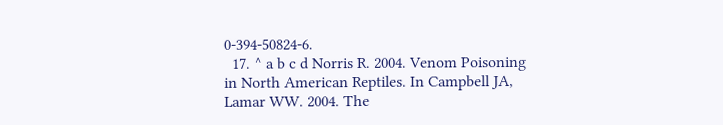0-394-50824-6.
  17. ^ a b c d Norris R. 2004. Venom Poisoning in North American Reptiles. In Campbell JA, Lamar WW. 2004. The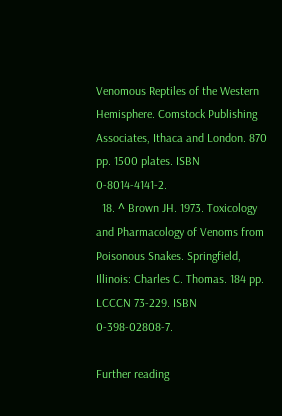Venomous Reptiles of the Western Hemisphere. Comstock Publishing Associates, Ithaca and London. 870 pp. 1500 plates. ISBN 0-8014-4141-2.
  18. ^ Brown JH. 1973. Toxicology and Pharmacology of Venoms from Poisonous Snakes. Springfield, Illinois: Charles C. Thomas. 184 pp. LCCCN 73-229. ISBN 0-398-02808-7.

Further reading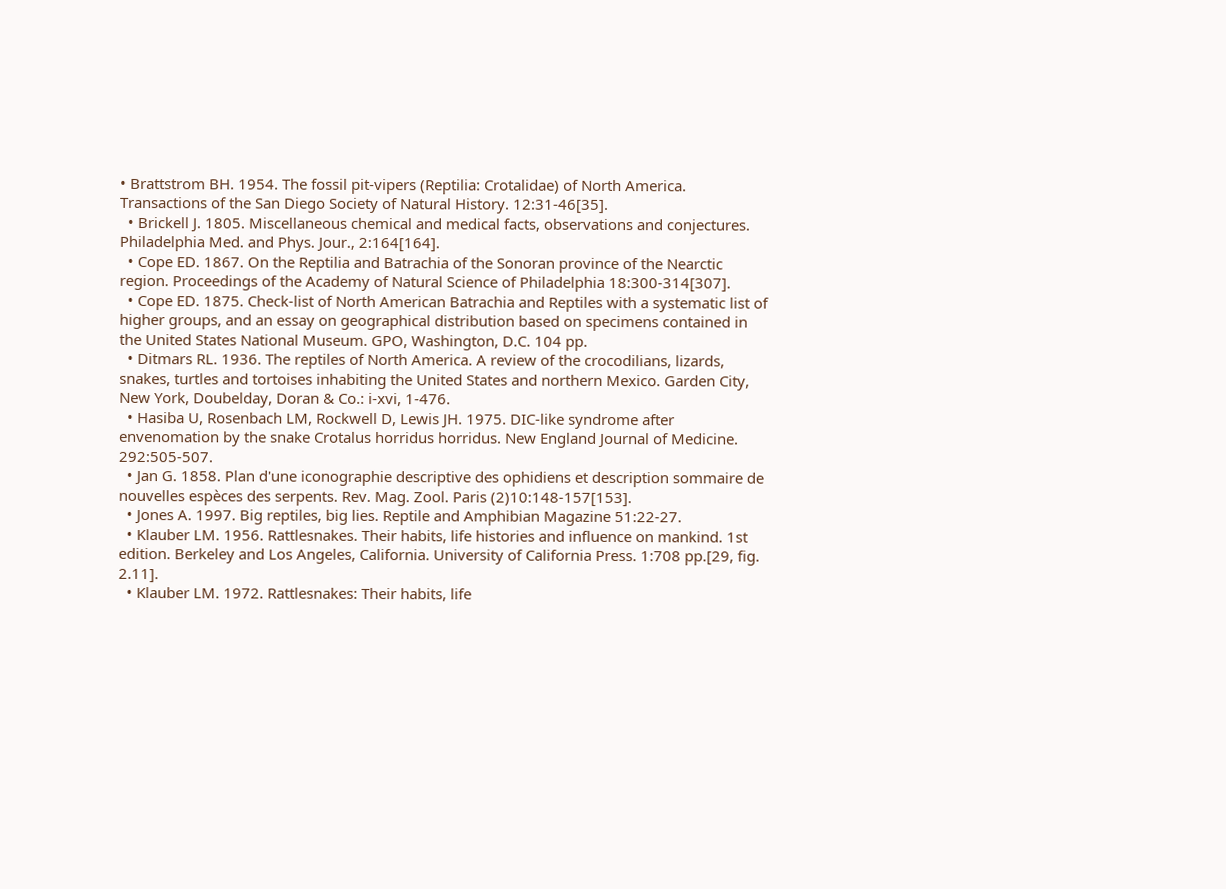• Brattstrom BH. 1954. The fossil pit-vipers (Reptilia: Crotalidae) of North America. Transactions of the San Diego Society of Natural History. 12:31-46[35].
  • Brickell J. 1805. Miscellaneous chemical and medical facts, observations and conjectures. Philadelphia Med. and Phys. Jour., 2:164[164].
  • Cope ED. 1867. On the Reptilia and Batrachia of the Sonoran province of the Nearctic region. Proceedings of the Academy of Natural Science of Philadelphia 18:300-314[307].
  • Cope ED. 1875. Check-list of North American Batrachia and Reptiles with a systematic list of higher groups, and an essay on geographical distribution based on specimens contained in the United States National Museum. GPO, Washington, D.C. 104 pp.
  • Ditmars RL. 1936. The reptiles of North America. A review of the crocodilians, lizards, snakes, turtles and tortoises inhabiting the United States and northern Mexico. Garden City, New York, Doubelday, Doran & Co.: i-xvi, 1-476.
  • Hasiba U, Rosenbach LM, Rockwell D, Lewis JH. 1975. DIC-like syndrome after envenomation by the snake Crotalus horridus horridus. New England Journal of Medicine. 292:505-507.
  • Jan G. 1858. Plan d'une iconographie descriptive des ophidiens et description sommaire de nouvelles espèces des serpents. Rev. Mag. Zool. Paris (2)10:148-157[153].
  • Jones A. 1997. Big reptiles, big lies. Reptile and Amphibian Magazine 51:22-27.
  • Klauber LM. 1956. Rattlesnakes. Their habits, life histories and influence on mankind. 1st edition. Berkeley and Los Angeles, California. University of California Press. 1:708 pp.[29, fig. 2.11].
  • Klauber LM. 1972. Rattlesnakes: Their habits, life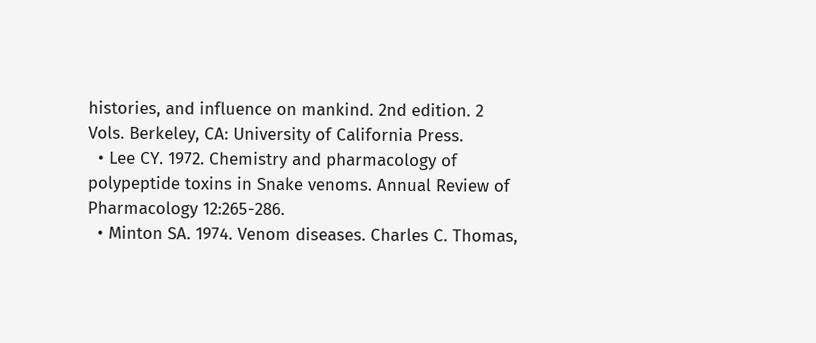histories, and influence on mankind. 2nd edition. 2 Vols. Berkeley, CA: University of California Press.
  • Lee CY. 1972. Chemistry and pharmacology of polypeptide toxins in Snake venoms. Annual Review of Pharmacology 12:265-286.
  • Minton SA. 1974. Venom diseases. Charles C. Thomas,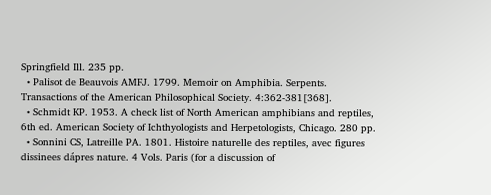Springfield Ill. 235 pp.
  • Palisot de Beauvois AMFJ. 1799. Memoir on Amphibia. Serpents. Transactions of the American Philosophical Society. 4:362-381[368].
  • Schmidt KP. 1953. A check list of North American amphibians and reptiles, 6th ed. American Society of Ichthyologists and Herpetologists, Chicago. 280 pp.
  • Sonnini CS, Latreille PA. 1801. Histoire naturelle des reptiles, avec figures dissinees dápres nature. 4 Vols. Paris (for a discussion of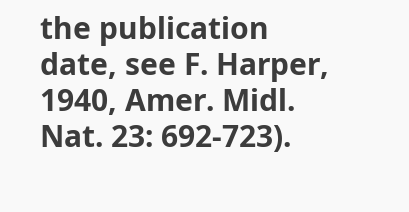the publication date, see F. Harper, 1940, Amer. Midl. Nat. 23: 692-723).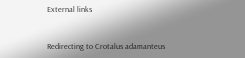External links


Redirecting to Crotalus adamanteus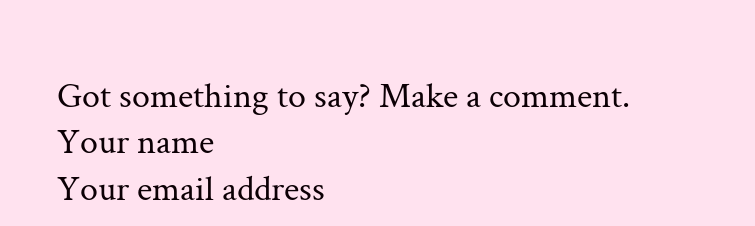Got something to say? Make a comment.
Your name
Your email address